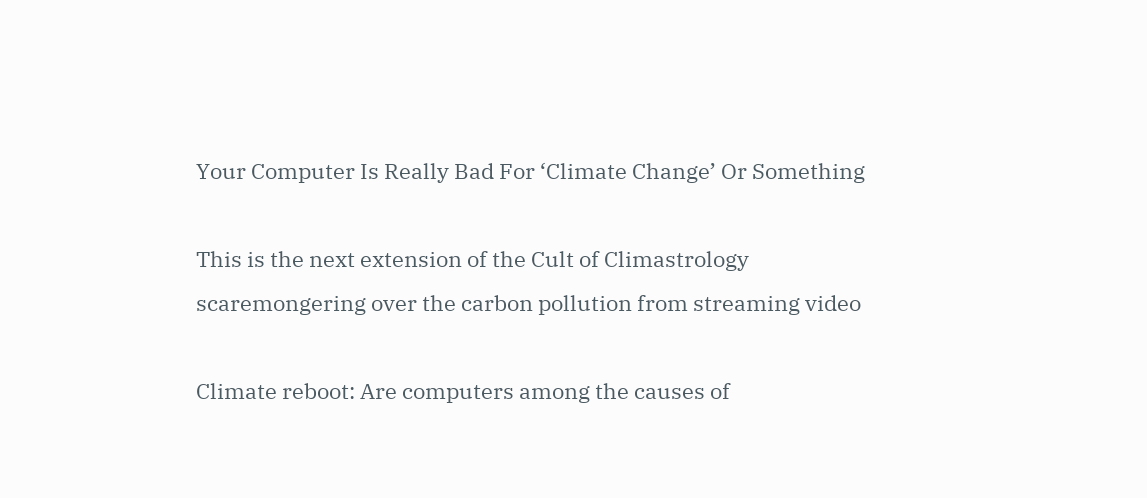Your Computer Is Really Bad For ‘Climate Change’ Or Something

This is the next extension of the Cult of Climastrology scaremongering over the carbon pollution from streaming video

Climate reboot: Are computers among the causes of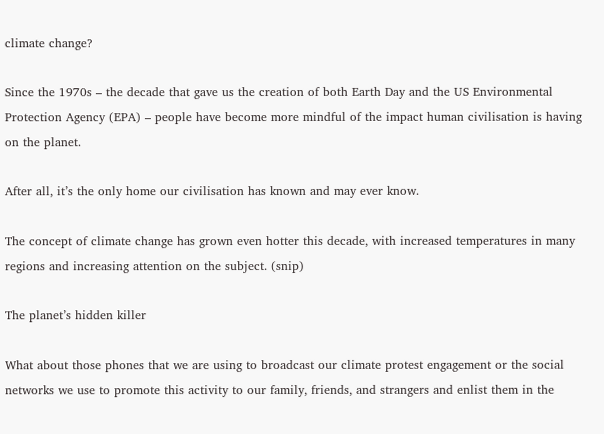climate change?

Since the 1970s – the decade that gave us the creation of both Earth Day and the US Environmental Protection Agency (EPA) – people have become more mindful of the impact human civilisation is having on the planet.

After all, it’s the only home our civilisation has known and may ever know.

The concept of climate change has grown even hotter this decade, with increased temperatures in many regions and increasing attention on the subject. (snip)

The planet’s hidden killer

What about those phones that we are using to broadcast our climate protest engagement or the social networks we use to promote this activity to our family, friends, and strangers and enlist them in the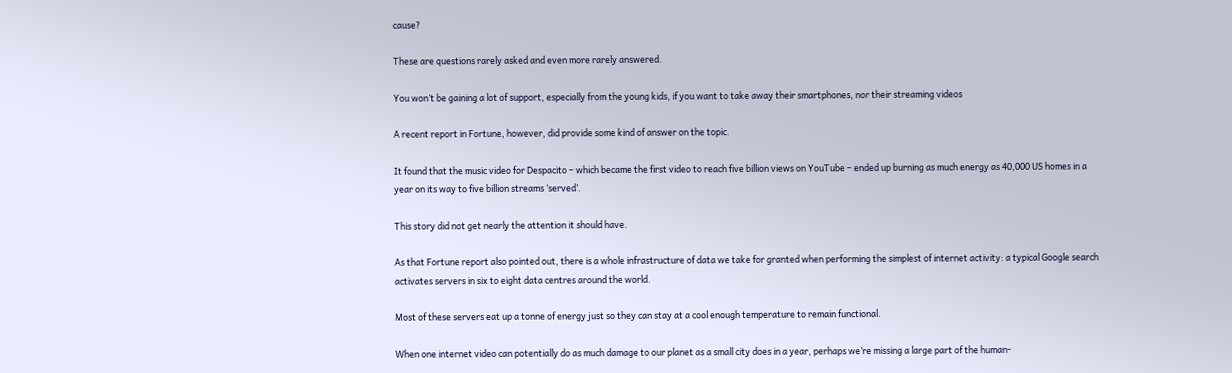cause?

These are questions rarely asked and even more rarely answered.

You won’t be gaining a lot of support, especially from the young kids, if you want to take away their smartphones, nor their streaming videos

A recent report in Fortune, however, did provide some kind of answer on the topic.

It found that the music video for Despacito – which became the first video to reach five billion views on YouTube – ended up burning as much energy as 40,000 US homes in a year on its way to five billion streams ‘served’.

This story did not get nearly the attention it should have.

As that Fortune report also pointed out, there is a whole infrastructure of data we take for granted when performing the simplest of internet activity: a typical Google search activates servers in six to eight data centres around the world.

Most of these servers eat up a tonne of energy just so they can stay at a cool enough temperature to remain functional.

When one internet video can potentially do as much damage to our planet as a small city does in a year, perhaps we’re missing a large part of the human-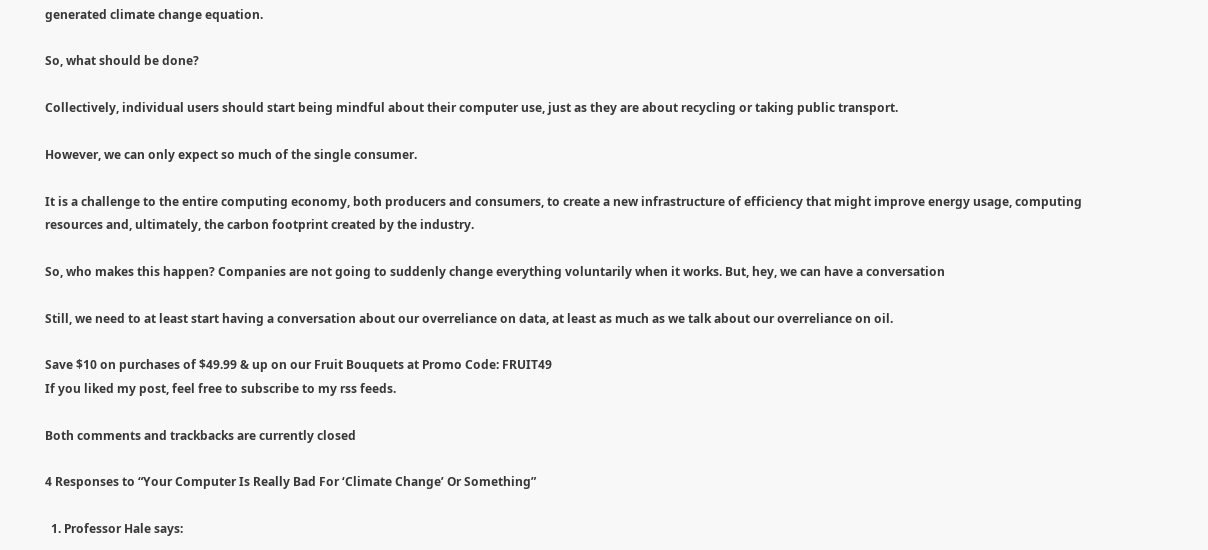generated climate change equation.

So, what should be done?

Collectively, individual users should start being mindful about their computer use, just as they are about recycling or taking public transport.

However, we can only expect so much of the single consumer.

It is a challenge to the entire computing economy, both producers and consumers, to create a new infrastructure of efficiency that might improve energy usage, computing resources and, ultimately, the carbon footprint created by the industry.

So, who makes this happen? Companies are not going to suddenly change everything voluntarily when it works. But, hey, we can have a conversation

Still, we need to at least start having a conversation about our overreliance on data, at least as much as we talk about our overreliance on oil.

Save $10 on purchases of $49.99 & up on our Fruit Bouquets at Promo Code: FRUIT49
If you liked my post, feel free to subscribe to my rss feeds.

Both comments and trackbacks are currently closed

4 Responses to “Your Computer Is Really Bad For ‘Climate Change’ Or Something”

  1. Professor Hale says: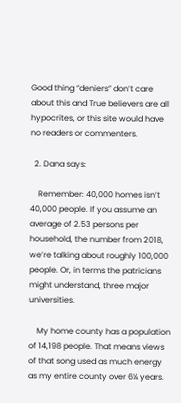Good thing “deniers” don’t care about this and True believers are all hypocrites, or this site would have no readers or commenters.

  2. Dana says:

    Remember: 40,000 homes isn’t 40,000 people. If you assume an average of 2.53 persons per household, the number from 2018, we’re talking about roughly 100,000 people. Or, in terms the patricians might understand, three major universities.

    My home county has a population of 14,198 people. That means views of that song used as much energy as my entire county over 6¼ years.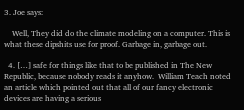3. Joe says:

    Well, They did do the climate modeling on a computer. This is what these dipshits use for proof. Garbage in, garbage out.

  4. […] safe for things like that to be published in The New Republic, because nobody reads it anyhow.  William Teach noted an article which pointed out that all of our fancy electronic devices are having a serious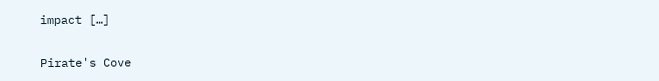impact […]

Pirate's Cove